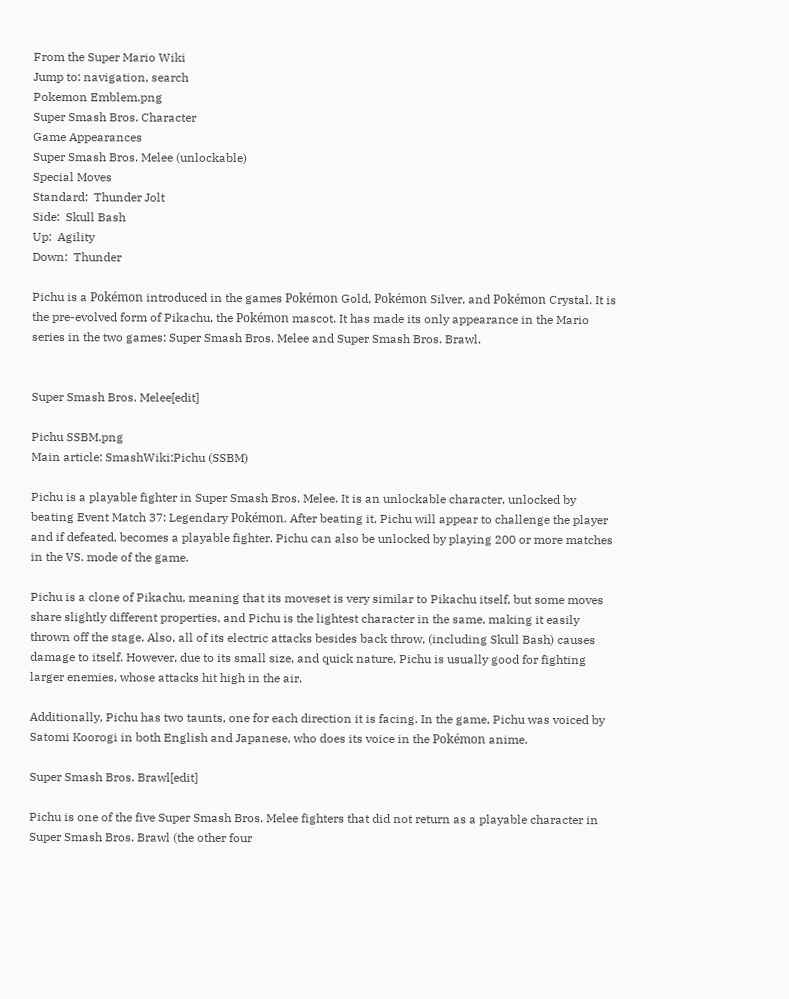From the Super Mario Wiki
Jump to: navigation, search
Pokemon Emblem.png
Super Smash Bros. Character
Game Appearances
Super Smash Bros. Melee (unlockable)
Special Moves
Standard:  Thunder Jolt
Side:  Skull Bash
Up:  Agility
Down:  Thunder

Pichu is a Pokémon introduced in the games Pokémon Gold, Pokémon Silver, and Pokémon Crystal. It is the pre-evolved form of Pikachu, the Pokémon mascot. It has made its only appearance in the Mario series in the two games: Super Smash Bros. Melee and Super Smash Bros. Brawl.


Super Smash Bros. Melee[edit]

Pichu SSBM.png
Main article: SmashWiki:Pichu (SSBM)

Pichu is a playable fighter in Super Smash Bros. Melee. It is an unlockable character, unlocked by beating Event Match 37: Legendary Pokémon. After beating it, Pichu will appear to challenge the player and if defeated, becomes a playable fighter. Pichu can also be unlocked by playing 200 or more matches in the VS. mode of the game.

Pichu is a clone of Pikachu, meaning that its moveset is very similar to Pikachu itself, but some moves share slightly different properties, and Pichu is the lightest character in the same, making it easily thrown off the stage. Also, all of its electric attacks besides back throw, (including Skull Bash) causes damage to itself. However, due to its small size, and quick nature, Pichu is usually good for fighting larger enemies, whose attacks hit high in the air.

Additionally, Pichu has two taunts, one for each direction it is facing. In the game, Pichu was voiced by Satomi Koorogi in both English and Japanese, who does its voice in the Pokémon anime.

Super Smash Bros. Brawl[edit]

Pichu is one of the five Super Smash Bros. Melee fighters that did not return as a playable character in Super Smash Bros. Brawl (the other four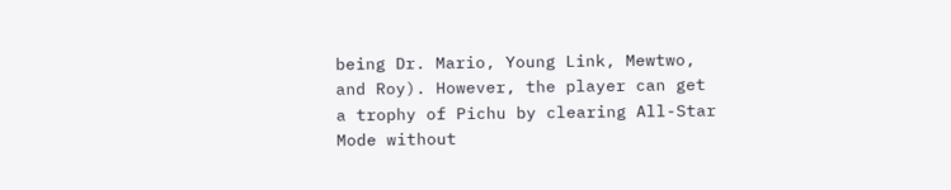being Dr. Mario, Young Link, Mewtwo, and Roy). However, the player can get a trophy of Pichu by clearing All-Star Mode without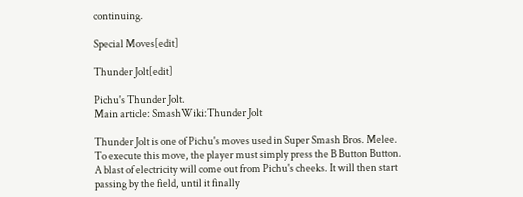continuing.

Special Moves[edit]

Thunder Jolt[edit]

Pichu's Thunder Jolt.
Main article: SmashWiki:Thunder Jolt

Thunder Jolt is one of Pichu's moves used in Super Smash Bros. Melee. To execute this move, the player must simply press the B Button Button. A blast of electricity will come out from Pichu's cheeks. It will then start passing by the field, until it finally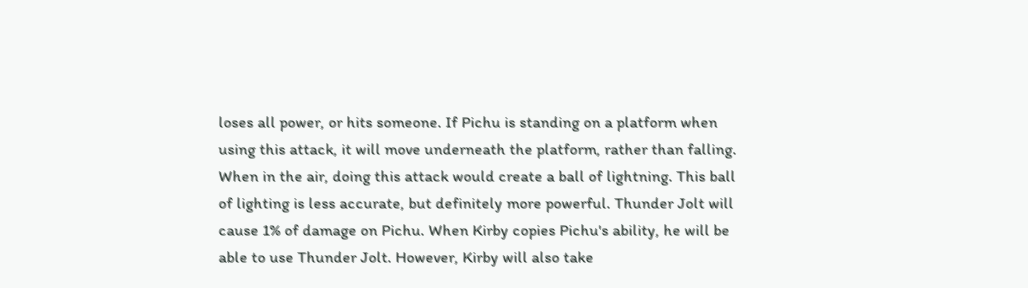loses all power, or hits someone. If Pichu is standing on a platform when using this attack, it will move underneath the platform, rather than falling. When in the air, doing this attack would create a ball of lightning. This ball of lighting is less accurate, but definitely more powerful. Thunder Jolt will cause 1% of damage on Pichu. When Kirby copies Pichu's ability, he will be able to use Thunder Jolt. However, Kirby will also take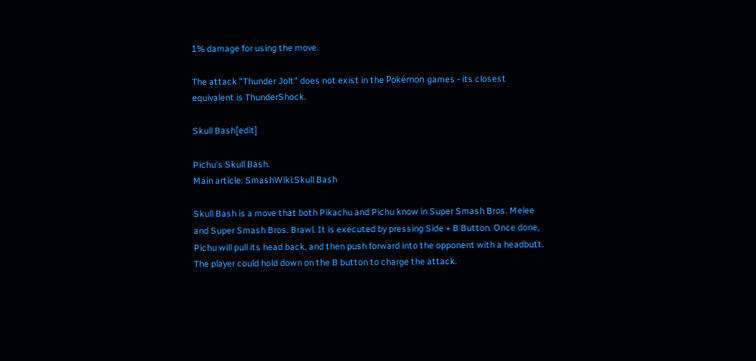1% damage for using the move.

The attack "Thunder Jolt" does not exist in the Pokémon games - its closest equivalent is ThunderShock.

Skull Bash[edit]

Pichu's Skull Bash.
Main article: SmashWiki:Skull Bash

Skull Bash is a move that both Pikachu and Pichu know in Super Smash Bros. Melee and Super Smash Bros. Brawl. It is executed by pressing Side + B Button. Once done, Pichu will pull its head back, and then push forward into the opponent with a headbutt. The player could hold down on the B button to charge the attack.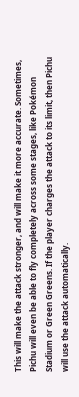This will make the attack stronger, and will make it more accurate. Sometimes, Pichu will even be able to fly completely across some stages, like Pokémon Stadium or Green Greens. If the player charges the attack to its limit, then Pichu will use the attack automatically.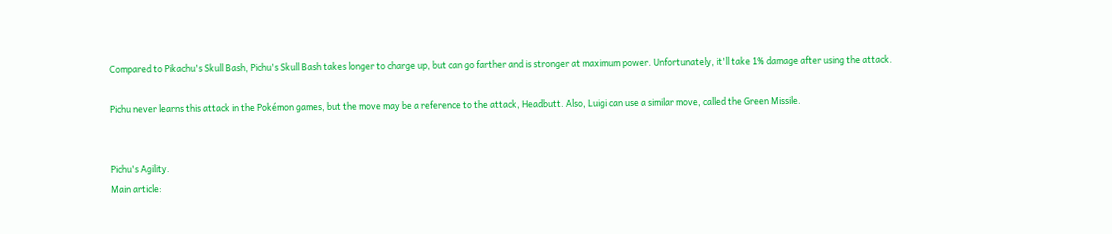Compared to Pikachu's Skull Bash, Pichu's Skull Bash takes longer to charge up, but can go farther and is stronger at maximum power. Unfortunately, it'll take 1% damage after using the attack.

Pichu never learns this attack in the Pokémon games, but the move may be a reference to the attack, Headbutt. Also, Luigi can use a similar move, called the Green Missile.


Pichu's Agility.
Main article: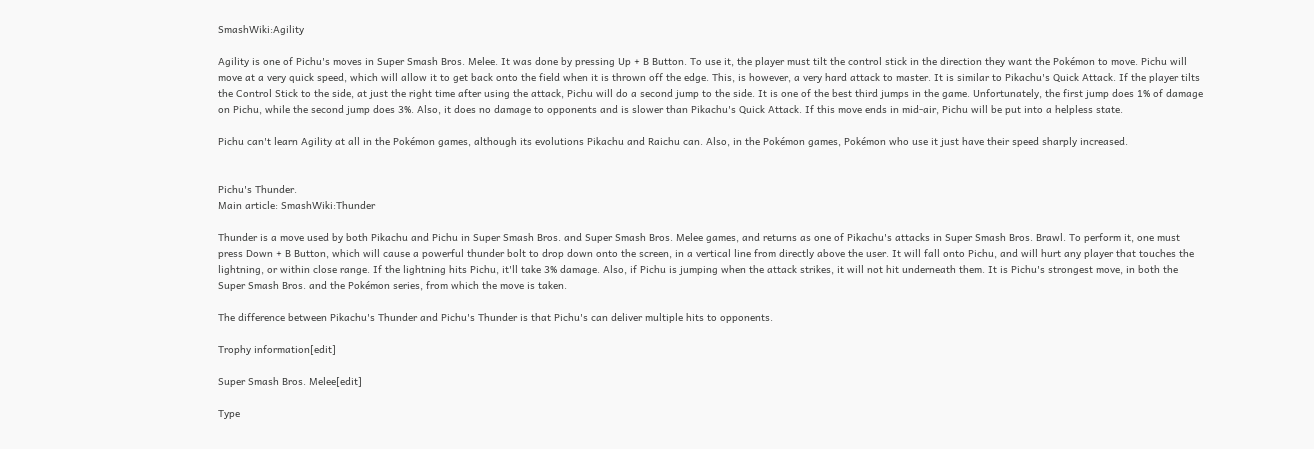SmashWiki:Agility

Agility is one of Pichu's moves in Super Smash Bros. Melee. It was done by pressing Up + B Button. To use it, the player must tilt the control stick in the direction they want the Pokémon to move. Pichu will move at a very quick speed, which will allow it to get back onto the field when it is thrown off the edge. This, is however, a very hard attack to master. It is similar to Pikachu's Quick Attack. If the player tilts the Control Stick to the side, at just the right time after using the attack, Pichu will do a second jump to the side. It is one of the best third jumps in the game. Unfortunately, the first jump does 1% of damage on Pichu, while the second jump does 3%. Also, it does no damage to opponents and is slower than Pikachu's Quick Attack. If this move ends in mid-air, Pichu will be put into a helpless state.

Pichu can't learn Agility at all in the Pokémon games, although its evolutions Pikachu and Raichu can. Also, in the Pokémon games, Pokémon who use it just have their speed sharply increased.


Pichu's Thunder.
Main article: SmashWiki:Thunder

Thunder is a move used by both Pikachu and Pichu in Super Smash Bros. and Super Smash Bros. Melee games, and returns as one of Pikachu's attacks in Super Smash Bros. Brawl. To perform it, one must press Down + B Button, which will cause a powerful thunder bolt to drop down onto the screen, in a vertical line from directly above the user. It will fall onto Pichu, and will hurt any player that touches the lightning, or within close range. If the lightning hits Pichu, it'll take 3% damage. Also, if Pichu is jumping when the attack strikes, it will not hit underneath them. It is Pichu's strongest move, in both the Super Smash Bros. and the Pokémon series, from which the move is taken.

The difference between Pikachu's Thunder and Pichu's Thunder is that Pichu's can deliver multiple hits to opponents.

Trophy information[edit]

Super Smash Bros. Melee[edit]

Type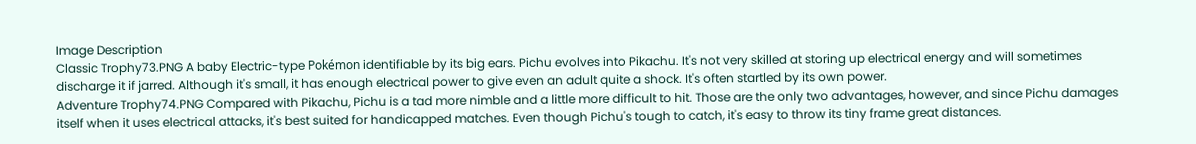Image Description
Classic Trophy73.PNG A baby Electric-type Pokémon identifiable by its big ears. Pichu evolves into Pikachu. It's not very skilled at storing up electrical energy and will sometimes discharge it if jarred. Although it's small, it has enough electrical power to give even an adult quite a shock. It's often startled by its own power.
Adventure Trophy74.PNG Compared with Pikachu, Pichu is a tad more nimble and a little more difficult to hit. Those are the only two advantages, however, and since Pichu damages itself when it uses electrical attacks, it's best suited for handicapped matches. Even though Pichu's tough to catch, it's easy to throw its tiny frame great distances.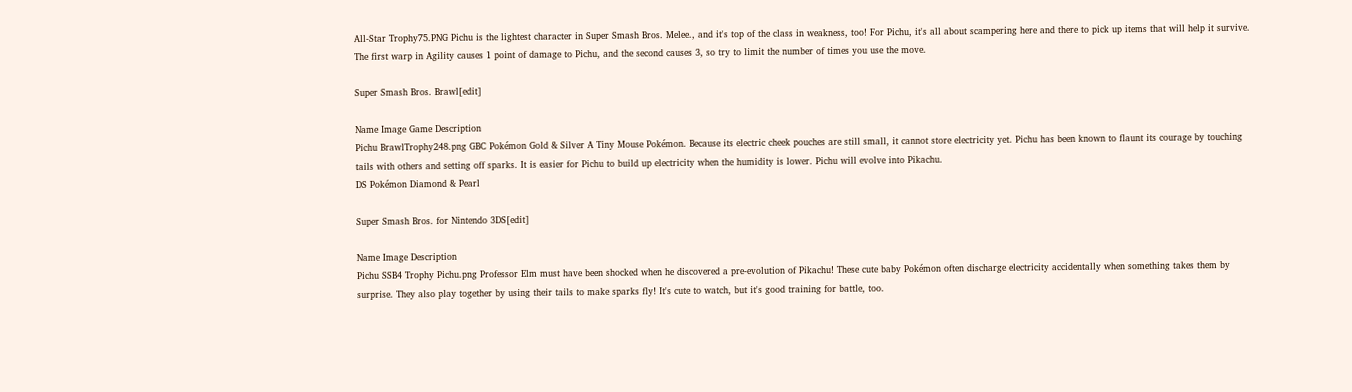All-Star Trophy75.PNG Pichu is the lightest character in Super Smash Bros. Melee., and it's top of the class in weakness, too! For Pichu, it's all about scampering here and there to pick up items that will help it survive. The first warp in Agility causes 1 point of damage to Pichu, and the second causes 3, so try to limit the number of times you use the move.

Super Smash Bros. Brawl[edit]

Name Image Game Description
Pichu BrawlTrophy248.png GBC Pokémon Gold & Silver A Tiny Mouse Pokémon. Because its electric cheek pouches are still small, it cannot store electricity yet. Pichu has been known to flaunt its courage by touching tails with others and setting off sparks. It is easier for Pichu to build up electricity when the humidity is lower. Pichu will evolve into Pikachu.
DS Pokémon Diamond & Pearl

Super Smash Bros. for Nintendo 3DS[edit]

Name Image Description
Pichu SSB4 Trophy Pichu.png Professor Elm must have been shocked when he discovered a pre-evolution of Pikachu! These cute baby Pokémon often discharge electricity accidentally when something takes them by surprise. They also play together by using their tails to make sparks fly! It's cute to watch, but it's good training for battle, too.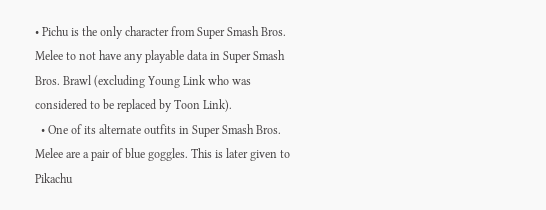• Pichu is the only character from Super Smash Bros. Melee to not have any playable data in Super Smash Bros. Brawl (excluding Young Link who was considered to be replaced by Toon Link).
  • One of its alternate outfits in Super Smash Bros. Melee are a pair of blue goggles. This is later given to Pikachu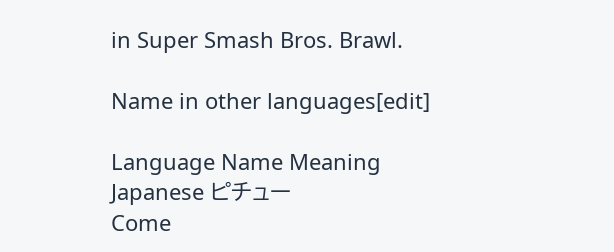in Super Smash Bros. Brawl.

Name in other languages[edit]

Language Name Meaning
Japanese ピチュー
Come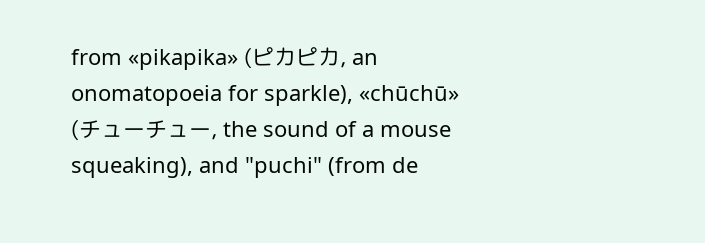from «pikapika» (ピカピカ, an onomatopoeia for sparkle), «chūchū» (チューチュー, the sound of a mouse squeaking), and "puchi" (from de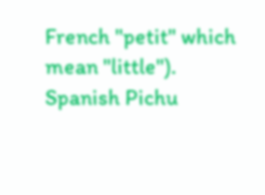French "petit" which mean "little").
Spanish Pichu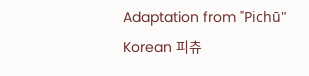Adaptation from "Pichū"
Korean 피츄